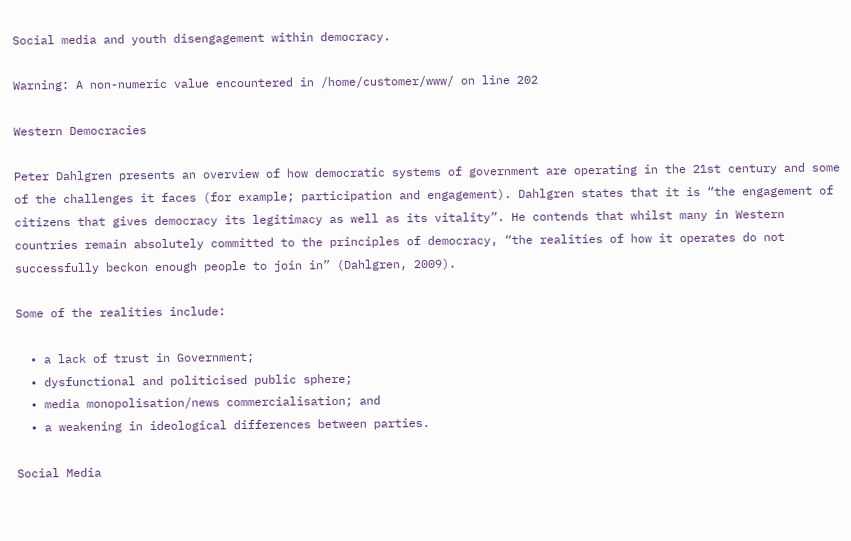Social media and youth disengagement within democracy.

Warning: A non-numeric value encountered in /home/customer/www/ on line 202

Western Democracies

Peter Dahlgren presents an overview of how democratic systems of government are operating in the 21st century and some of the challenges it faces (for example; participation and engagement). Dahlgren states that it is “the engagement of citizens that gives democracy its legitimacy as well as its vitality”. He contends that whilst many in Western countries remain absolutely committed to the principles of democracy, “the realities of how it operates do not successfully beckon enough people to join in” (Dahlgren, 2009).

Some of the realities include:

  • a lack of trust in Government;
  • dysfunctional and politicised public sphere;
  • media monopolisation/news commercialisation; and
  • a weakening in ideological differences between parties.

Social Media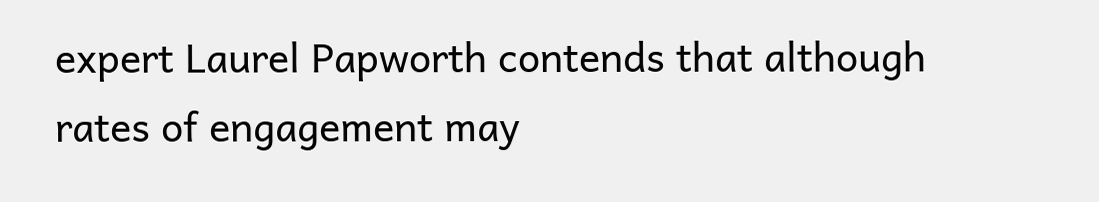expert Laurel Papworth contends that although rates of engagement may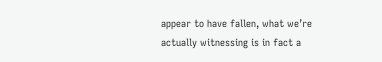appear to have fallen, what we’re actually witnessing is in fact a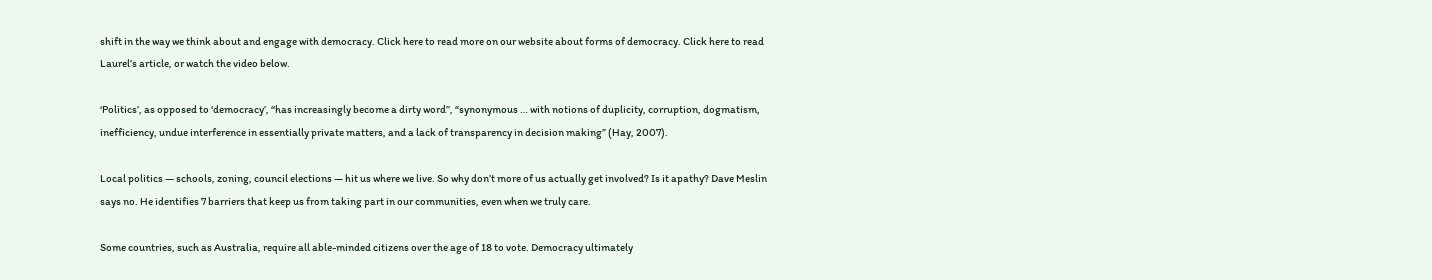shift in the way we think about and engage with democracy. Click here to read more on our website about forms of democracy. Click here to read Laurel’s article, or watch the video below.

‘Politics’, as opposed to ‘democracy’, “has increasingly become a dirty word”, “synonymous … with notions of duplicity, corruption, dogmatism, inefficiency, undue interference in essentially private matters, and a lack of transparency in decision making” (Hay, 2007).

Local politics — schools, zoning, council elections — hit us where we live. So why don’t more of us actually get involved? Is it apathy? Dave Meslin says no. He identifies 7 barriers that keep us from taking part in our communities, even when we truly care.

Some countries, such as Australia, require all able-minded citizens over the age of 18 to vote. Democracy ultimately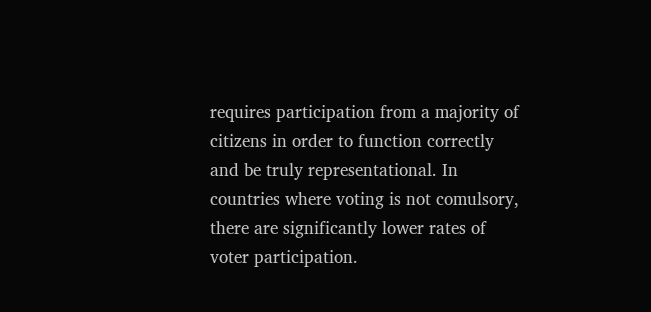requires participation from a majority of citizens in order to function correctly and be truly representational. In countries where voting is not comulsory, there are significantly lower rates of voter participation.